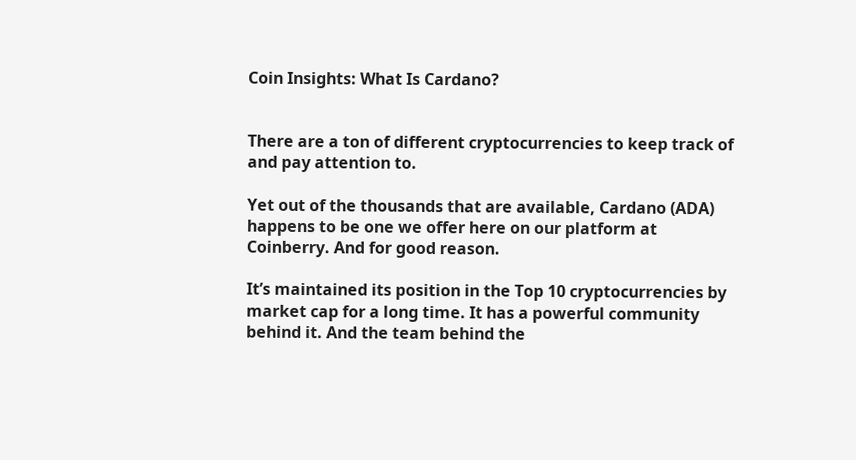Coin Insights: What Is Cardano?


There are a ton of different cryptocurrencies to keep track of and pay attention to.

Yet out of the thousands that are available, Cardano (ADA) happens to be one we offer here on our platform at Coinberry. And for good reason.

It’s maintained its position in the Top 10 cryptocurrencies by market cap for a long time. It has a powerful community behind it. And the team behind the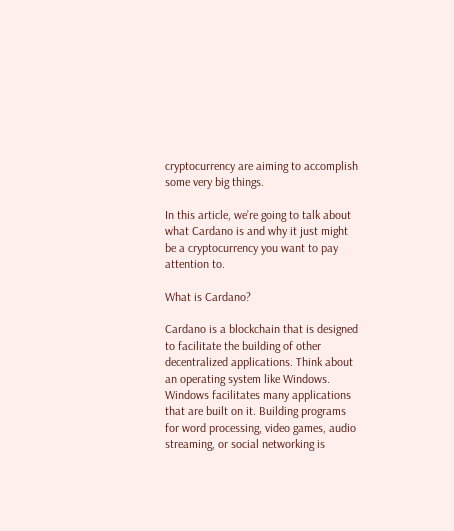cryptocurrency are aiming to accomplish some very big things.

In this article, we’re going to talk about what Cardano is and why it just might be a cryptocurrency you want to pay attention to.

What is Cardano?

Cardano is a blockchain that is designed to facilitate the building of other decentralized applications. Think about an operating system like Windows. Windows facilitates many applications that are built on it. Building programs for word processing, video games, audio streaming, or social networking is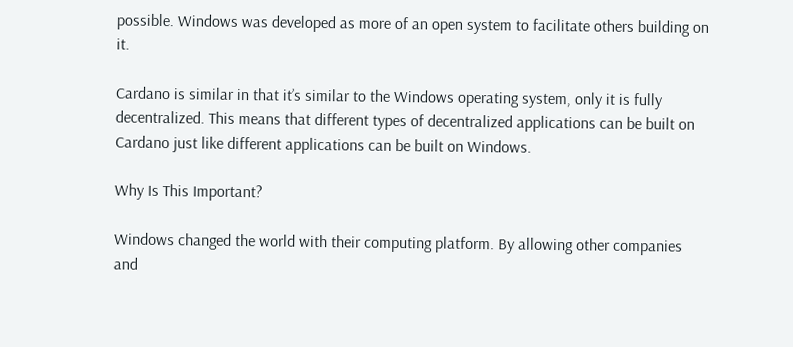possible. Windows was developed as more of an open system to facilitate others building on it.

Cardano is similar in that it’s similar to the Windows operating system, only it is fully decentralized. This means that different types of decentralized applications can be built on Cardano just like different applications can be built on Windows.

Why Is This Important?

Windows changed the world with their computing platform. By allowing other companies and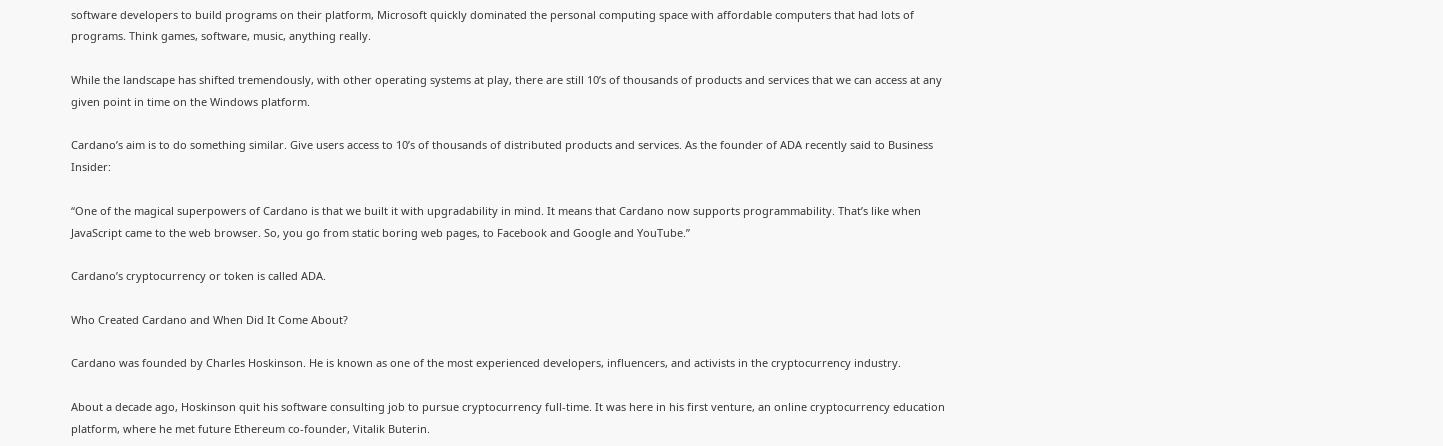software developers to build programs on their platform, Microsoft quickly dominated the personal computing space with affordable computers that had lots of programs. Think games, software, music, anything really.

While the landscape has shifted tremendously, with other operating systems at play, there are still 10’s of thousands of products and services that we can access at any given point in time on the Windows platform.

Cardano’s aim is to do something similar. Give users access to 10’s of thousands of distributed products and services. As the founder of ADA recently said to Business Insider:

“One of the magical superpowers of Cardano is that we built it with upgradability in mind. It means that Cardano now supports programmability. That’s like when JavaScript came to the web browser. So, you go from static boring web pages, to Facebook and Google and YouTube.”

Cardano’s cryptocurrency or token is called ADA.

Who Created Cardano and When Did It Come About?

Cardano was founded by Charles Hoskinson. He is known as one of the most experienced developers, influencers, and activists in the cryptocurrency industry.

About a decade ago, Hoskinson quit his software consulting job to pursue cryptocurrency full-time. It was here in his first venture, an online cryptocurrency education platform, where he met future Ethereum co-founder, Vitalik Buterin.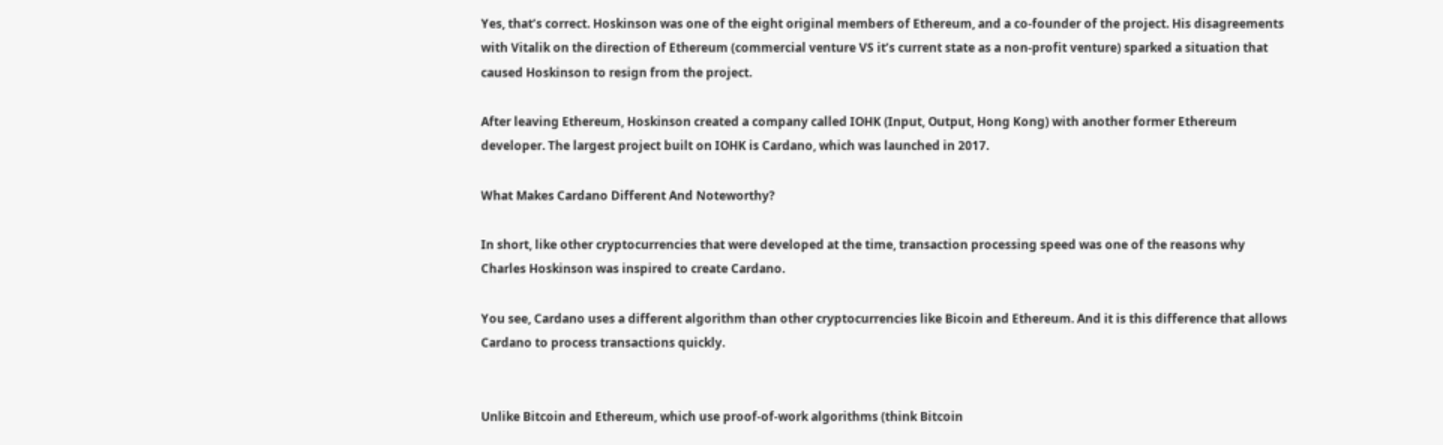Yes, that’s correct. Hoskinson was one of the eight original members of Ethereum, and a co-founder of the project. His disagreements with Vitalik on the direction of Ethereum (commercial venture VS it’s current state as a non-profit venture) sparked a situation that caused Hoskinson to resign from the project.

After leaving Ethereum, Hoskinson created a company called IOHK (Input, Output, Hong Kong) with another former Ethereum developer. The largest project built on IOHK is Cardano, which was launched in 2017.

What Makes Cardano Different And Noteworthy?

In short, like other cryptocurrencies that were developed at the time, transaction processing speed was one of the reasons why Charles Hoskinson was inspired to create Cardano.

You see, Cardano uses a different algorithm than other cryptocurrencies like Bicoin and Ethereum. And it is this difference that allows Cardano to process transactions quickly.


Unlike Bitcoin and Ethereum, which use proof-of-work algorithms (think Bitcoin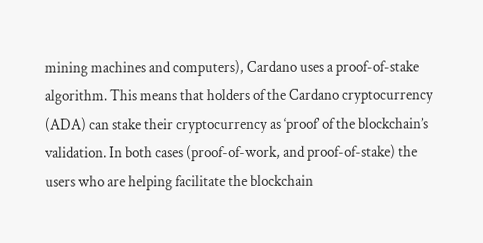mining machines and computers), Cardano uses a proof-of-stake algorithm. This means that holders of the Cardano cryptocurrency (ADA) can stake their cryptocurrency as ‘proof’ of the blockchain’s validation. In both cases (proof-of-work, and proof-of-stake) the users who are helping facilitate the blockchain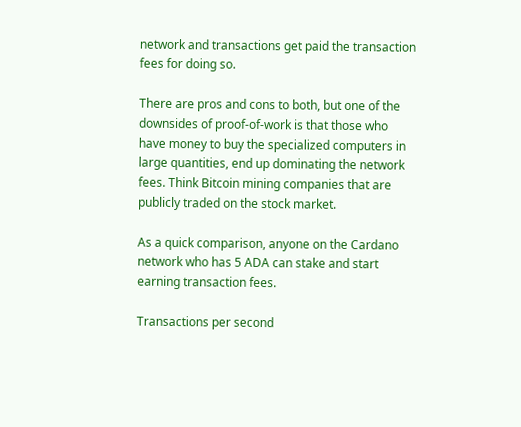network and transactions get paid the transaction fees for doing so.

There are pros and cons to both, but one of the downsides of proof-of-work is that those who have money to buy the specialized computers in large quantities, end up dominating the network fees. Think Bitcoin mining companies that are publicly traded on the stock market.

As a quick comparison, anyone on the Cardano network who has 5 ADA can stake and start earning transaction fees.

Transactions per second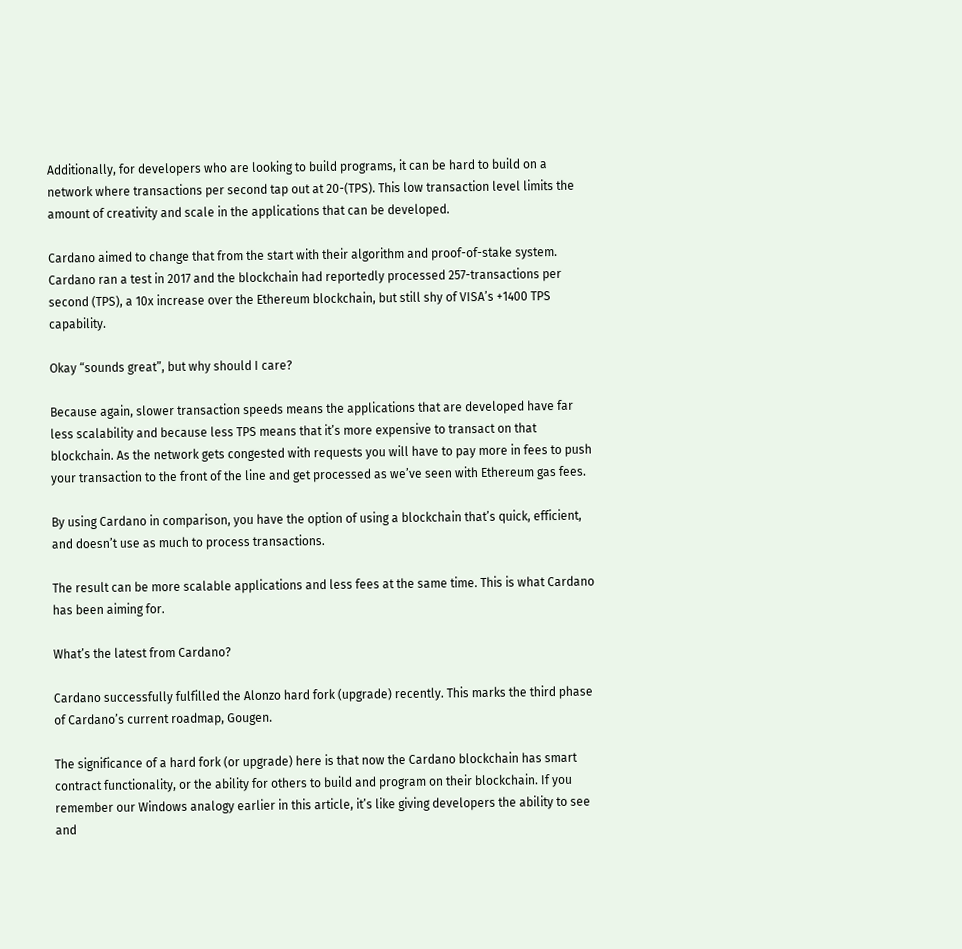Additionally, for developers who are looking to build programs, it can be hard to build on a network where transactions per second tap out at 20-(TPS). This low transaction level limits the amount of creativity and scale in the applications that can be developed.

Cardano aimed to change that from the start with their algorithm and proof-of-stake system. Cardano ran a test in 2017 and the blockchain had reportedly processed 257-transactions per second (TPS), a 10x increase over the Ethereum blockchain, but still shy of VISA’s +1400 TPS capability.

Okay “sounds great”, but why should I care?

Because again, slower transaction speeds means the applications that are developed have far less scalability and because less TPS means that it’s more expensive to transact on that blockchain. As the network gets congested with requests you will have to pay more in fees to push your transaction to the front of the line and get processed as we’ve seen with Ethereum gas fees.

By using Cardano in comparison, you have the option of using a blockchain that’s quick, efficient, and doesn’t use as much to process transactions.

The result can be more scalable applications and less fees at the same time. This is what Cardano has been aiming for.

What’s the latest from Cardano?

Cardano successfully fulfilled the Alonzo hard fork (upgrade) recently. This marks the third phase of Cardano’s current roadmap, Gougen.

The significance of a hard fork (or upgrade) here is that now the Cardano blockchain has smart contract functionality, or the ability for others to build and program on their blockchain. If you remember our Windows analogy earlier in this article, it’s like giving developers the ability to see and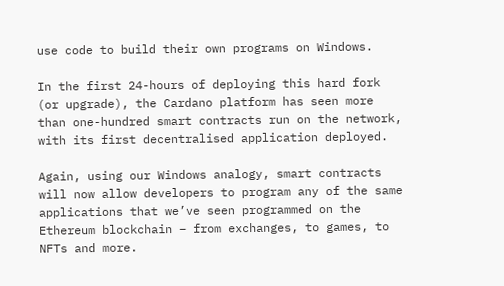use code to build their own programs on Windows.

In the first 24-hours of deploying this hard fork (or upgrade), the Cardano platform has seen more than one-hundred smart contracts run on the network, with its first decentralised application deployed.

Again, using our Windows analogy, smart contracts will now allow developers to program any of the same applications that we’ve seen programmed on the Ethereum blockchain – from exchanges, to games, to NFTs and more.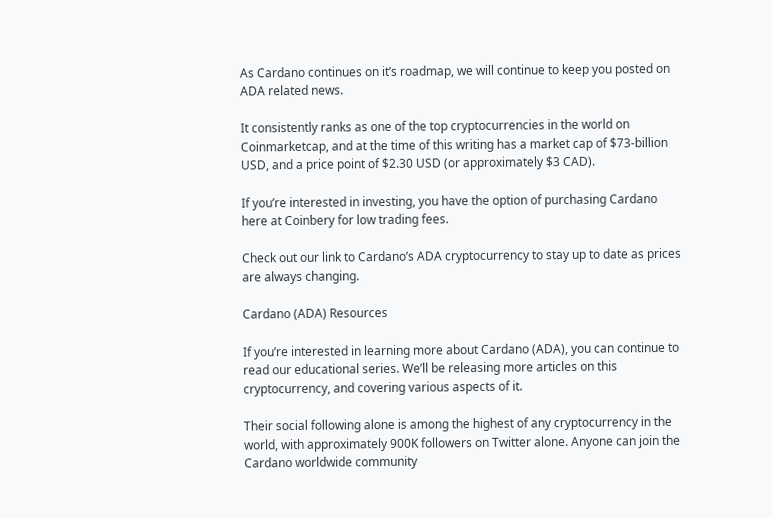As Cardano continues on it’s roadmap, we will continue to keep you posted on ADA related news.

It consistently ranks as one of the top cryptocurrencies in the world on Coinmarketcap, and at the time of this writing has a market cap of $73-billion USD, and a price point of $2.30 USD (or approximately $3 CAD).

If you’re interested in investing, you have the option of purchasing Cardano here at Coinbery for low trading fees.

Check out our link to Cardano’s ADA cryptocurrency to stay up to date as prices are always changing.

Cardano (ADA) Resources

If you’re interested in learning more about Cardano (ADA), you can continue to read our educational series. We’ll be releasing more articles on this cryptocurrency, and covering various aspects of it.

Their social following alone is among the highest of any cryptocurrency in the world, with approximately 900K followers on Twitter alone. Anyone can join the Cardano worldwide community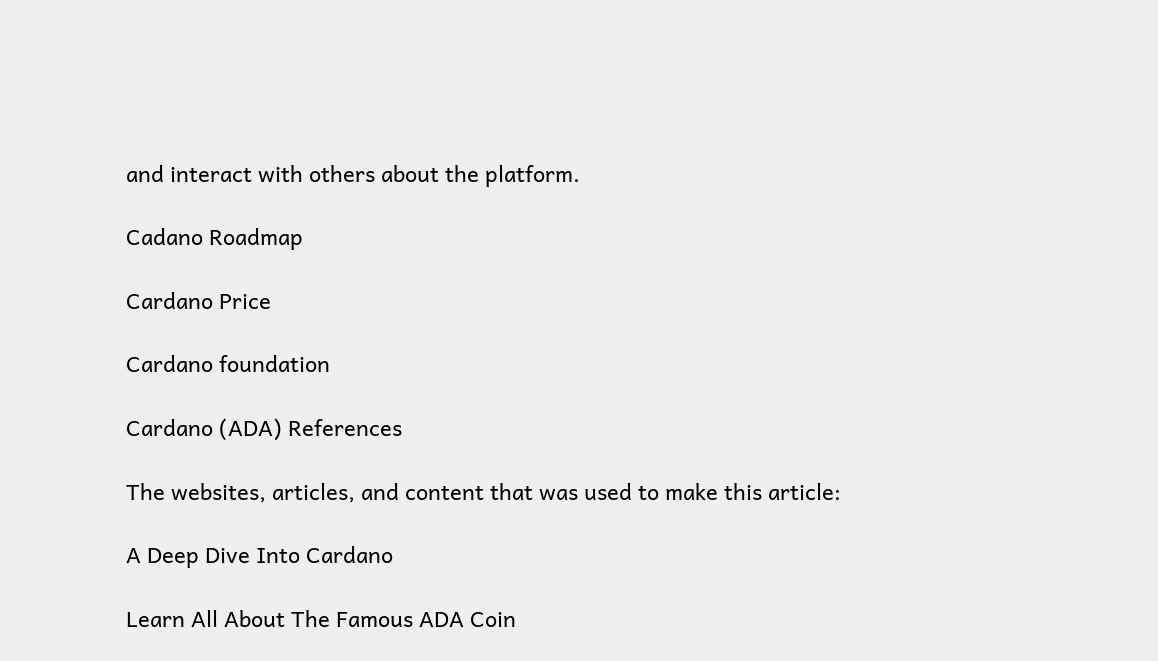and interact with others about the platform.

Cadano Roadmap

Cardano Price

Cardano foundation

Cardano (ADA) References

The websites, articles, and content that was used to make this article:

A Deep Dive Into Cardano

Learn All About The Famous ADA Coin